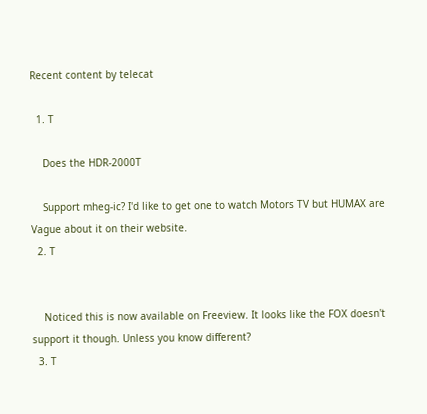Recent content by telecat

  1. T

    Does the HDR-2000T

    Support mheg-ic? I'd like to get one to watch Motors TV but HUMAX are Vague about it on their website.
  2. T


    Noticed this is now available on Freeview. It looks like the FOX doesn't support it though. Unless you know different?
  3. T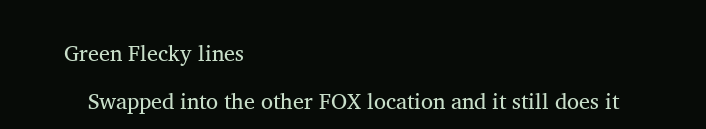Green Flecky lines

    Swapped into the other FOX location and it still does it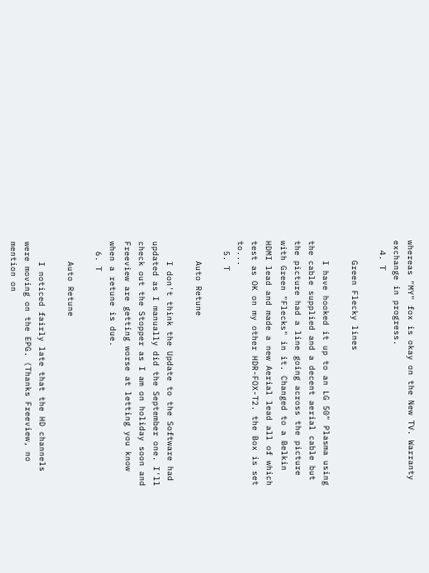whereas "MY" fox is okay on the New TV. Warranty exchange in progress.
  4. T

    Green Flecky lines

    I have hooked it up to an LG 50" Plasma using the cable supplied and a decent aerial cable but the picture had a line going across the picture with Green "Flecks" in it. Changed to a Belkin HDMI lead and made a new Aerial lead all of which test as OK on my other HDR-FOX-T2. the Box is set to...
  5. T

    Auto Retune

    I don't think the Update to the Software had updated as I manually did the September one. I'll check out the Stopper as I am on holiday soon and Freeview are getting worse at letting you know when a retune is due.
  6. T

    Auto Retune

    I noticed fairly late that the HD channels were moving on the EPG. (Thanks Freeview, no mention on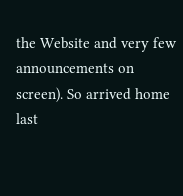the Website and very few announcements on screen). So arrived home last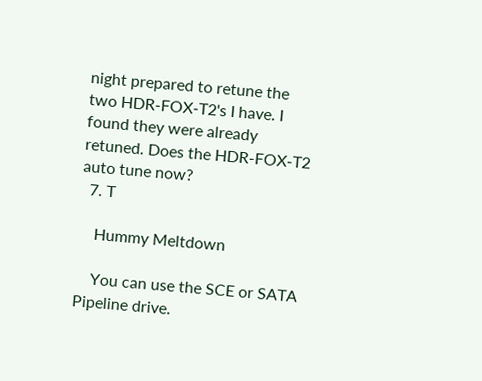night prepared to retune the two HDR-FOX-T2's I have. I found they were already retuned. Does the HDR-FOX-T2 auto tune now?
  7. T

    Hummy Meltdown

    You can use the SCE or SATA Pipeline drive.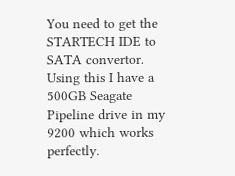You need to get the STARTECH IDE to SATA convertor. Using this I have a 500GB Seagate Pipeline drive in my 9200 which works perfectly.